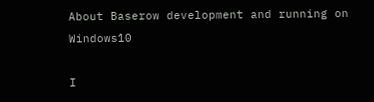About Baserow development and running on Windows10

I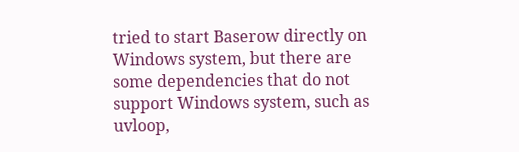tried to start Baserow directly on Windows system, but there are some dependencies that do not support Windows system, such as uvloop,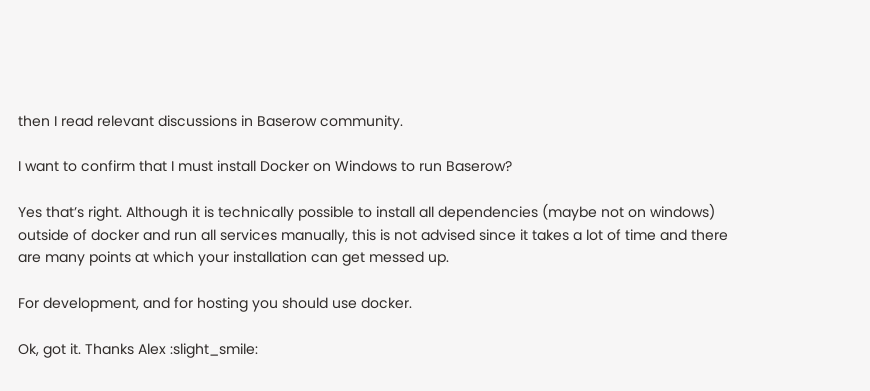then I read relevant discussions in Baserow community.

I want to confirm that I must install Docker on Windows to run Baserow?

Yes that’s right. Although it is technically possible to install all dependencies (maybe not on windows) outside of docker and run all services manually, this is not advised since it takes a lot of time and there are many points at which your installation can get messed up.

For development, and for hosting you should use docker.

Ok, got it. Thanks Alex :slight_smile: